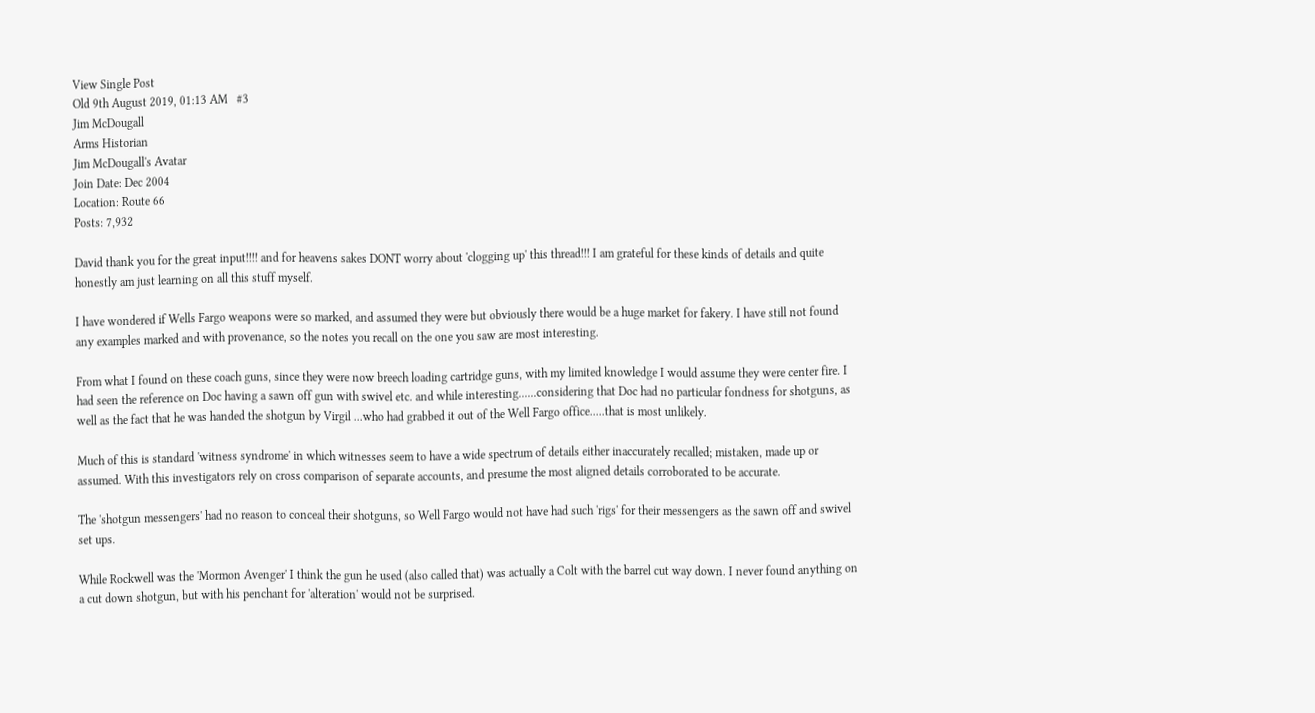View Single Post
Old 9th August 2019, 01:13 AM   #3
Jim McDougall
Arms Historian
Jim McDougall's Avatar
Join Date: Dec 2004
Location: Route 66
Posts: 7,932

David thank you for the great input!!!! and for heavens sakes DONT worry about 'clogging up' this thread!!! I am grateful for these kinds of details and quite honestly am just learning on all this stuff myself.

I have wondered if Wells Fargo weapons were so marked, and assumed they were but obviously there would be a huge market for fakery. I have still not found any examples marked and with provenance, so the notes you recall on the one you saw are most interesting.

From what I found on these coach guns, since they were now breech loading cartridge guns, with my limited knowledge I would assume they were center fire. I had seen the reference on Doc having a sawn off gun with swivel etc. and while interesting......considering that Doc had no particular fondness for shotguns, as well as the fact that he was handed the shotgun by Virgil ...who had grabbed it out of the Well Fargo office.....that is most unlikely.

Much of this is standard 'witness syndrome' in which witnesses seem to have a wide spectrum of details either inaccurately recalled; mistaken, made up or assumed. With this investigators rely on cross comparison of separate accounts, and presume the most aligned details corroborated to be accurate.

The 'shotgun messengers' had no reason to conceal their shotguns, so Well Fargo would not have had such 'rigs' for their messengers as the sawn off and swivel set ups.

While Rockwell was the 'Mormon Avenger' I think the gun he used (also called that) was actually a Colt with the barrel cut way down. I never found anything on a cut down shotgun, but with his penchant for 'alteration' would not be surprised.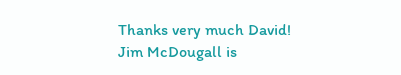Thanks very much David!
Jim McDougall is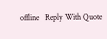offline   Reply With Quote